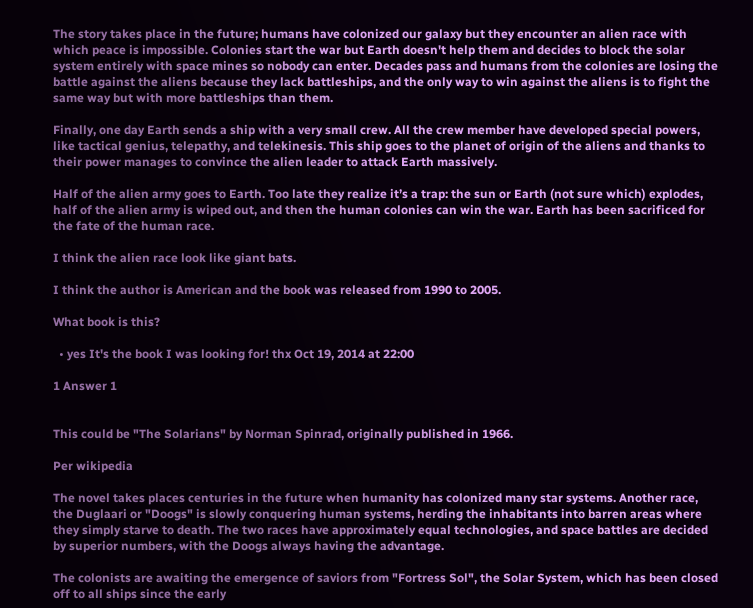The story takes place in the future; humans have colonized our galaxy but they encounter an alien race with which peace is impossible. Colonies start the war but Earth doesn't help them and decides to block the solar system entirely with space mines so nobody can enter. Decades pass and humans from the colonies are losing the battle against the aliens because they lack battleships, and the only way to win against the aliens is to fight the same way but with more battleships than them.

Finally, one day Earth sends a ship with a very small crew. All the crew member have developed special powers, like tactical genius, telepathy, and telekinesis. This ship goes to the planet of origin of the aliens and thanks to their power manages to convince the alien leader to attack Earth massively.

Half of the alien army goes to Earth. Too late they realize it’s a trap: the sun or Earth (not sure which) explodes, half of the alien army is wiped out, and then the human colonies can win the war. Earth has been sacrificed for the fate of the human race.

I think the alien race look like giant bats.

I think the author is American and the book was released from 1990 to 2005.

What book is this?

  • yes It's the book I was looking for! thx Oct 19, 2014 at 22:00

1 Answer 1


This could be "The Solarians" by Norman Spinrad, originally published in 1966.

Per wikipedia

The novel takes places centuries in the future when humanity has colonized many star systems. Another race, the Duglaari or "Doogs" is slowly conquering human systems, herding the inhabitants into barren areas where they simply starve to death. The two races have approximately equal technologies, and space battles are decided by superior numbers, with the Doogs always having the advantage.

The colonists are awaiting the emergence of saviors from "Fortress Sol", the Solar System, which has been closed off to all ships since the early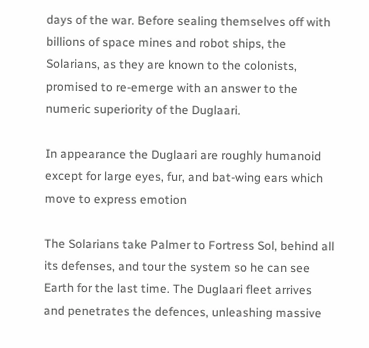days of the war. Before sealing themselves off with billions of space mines and robot ships, the Solarians, as they are known to the colonists, promised to re-emerge with an answer to the numeric superiority of the Duglaari.

In appearance the Duglaari are roughly humanoid except for large eyes, fur, and bat-wing ears which move to express emotion

The Solarians take Palmer to Fortress Sol, behind all its defenses, and tour the system so he can see Earth for the last time. The Duglaari fleet arrives and penetrates the defences, unleashing massive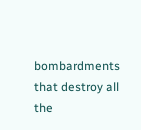bombardments that destroy all the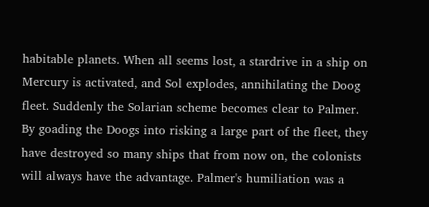habitable planets. When all seems lost, a stardrive in a ship on Mercury is activated, and Sol explodes, annihilating the Doog fleet. Suddenly the Solarian scheme becomes clear to Palmer. By goading the Doogs into risking a large part of the fleet, they have destroyed so many ships that from now on, the colonists will always have the advantage. Palmer's humiliation was a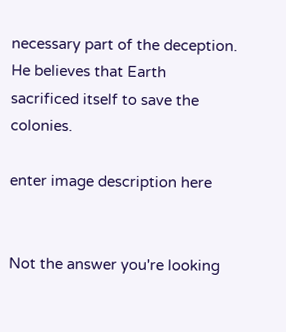necessary part of the deception. He believes that Earth sacrificed itself to save the colonies.

enter image description here


Not the answer you're looking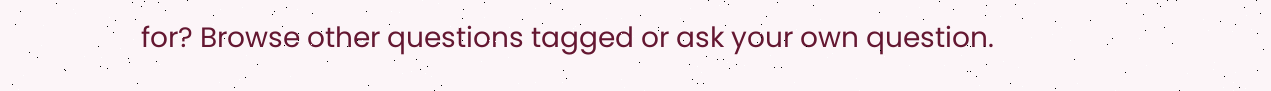for? Browse other questions tagged or ask your own question.